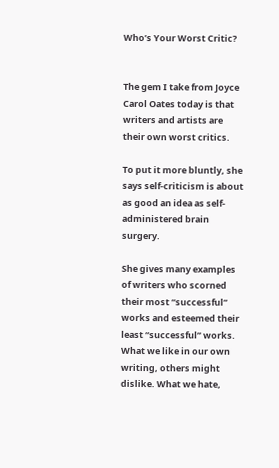Who’s Your Worst Critic?


The gem I take from Joyce Carol Oates today is that writers and artists are their own worst critics.

To put it more bluntly, she says self-criticism is about as good an idea as self-administered brain surgery.

She gives many examples of writers who scorned their most “successful” works and esteemed their least “successful” works. What we like in our own writing, others might dislike. What we hate,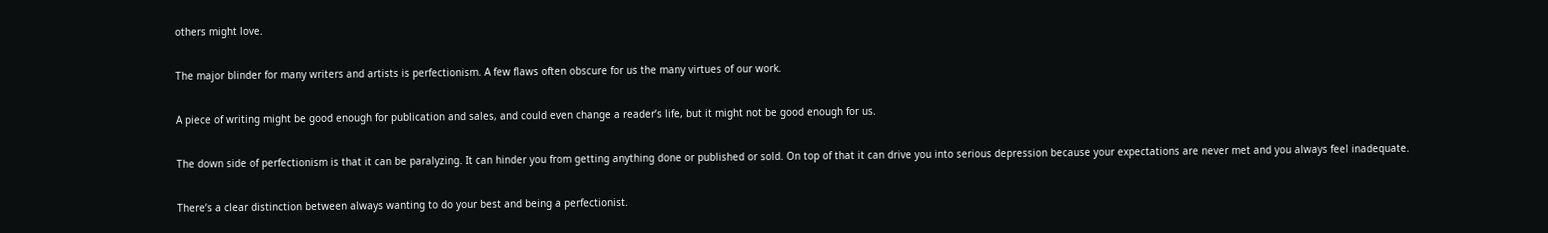others might love.

The major blinder for many writers and artists is perfectionism. A few flaws often obscure for us the many virtues of our work.

A piece of writing might be good enough for publication and sales, and could even change a reader’s life, but it might not be good enough for us.

The down side of perfectionism is that it can be paralyzing. It can hinder you from getting anything done or published or sold. On top of that it can drive you into serious depression because your expectations are never met and you always feel inadequate.

There’s a clear distinction between always wanting to do your best and being a perfectionist.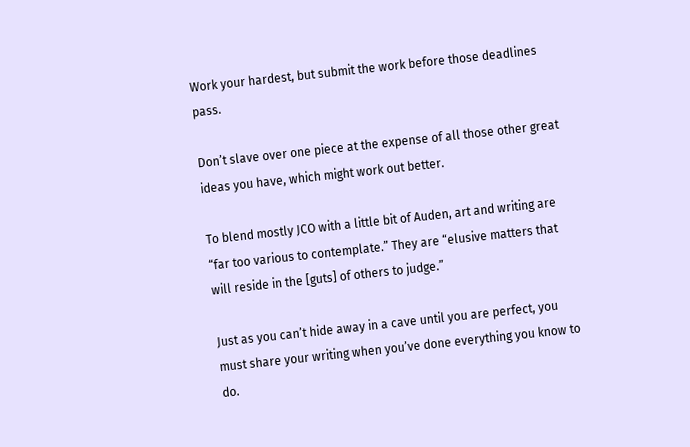Work your hardest, but submit the work before those deadlines pass.

Don’t slave over one piece at the expense of all those other great ideas you have, which might work out better.

To blend mostly JCO with a little bit of Auden, art and writing are “far too various to contemplate.” They are “elusive matters that will reside in the [guts] of others to judge.”

Just as you can’t hide away in a cave until you are perfect, you must share your writing when you’ve done everything you know to do.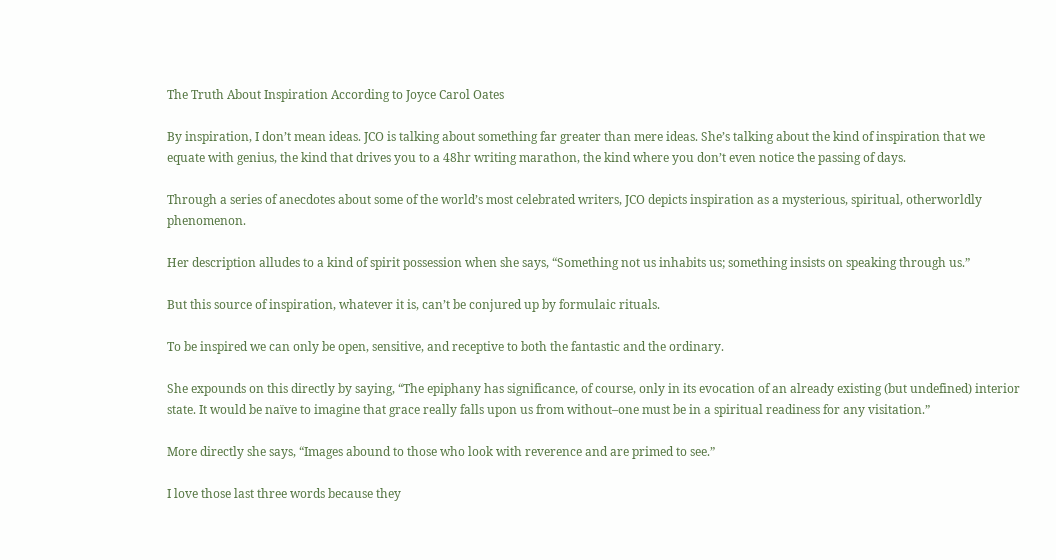The Truth About Inspiration According to Joyce Carol Oates

By inspiration, I don’t mean ideas. JCO is talking about something far greater than mere ideas. She’s talking about the kind of inspiration that we equate with genius, the kind that drives you to a 48hr writing marathon, the kind where you don’t even notice the passing of days.

Through a series of anecdotes about some of the world’s most celebrated writers, JCO depicts inspiration as a mysterious, spiritual, otherworldly phenomenon.

Her description alludes to a kind of spirit possession when she says, “Something not us inhabits us; something insists on speaking through us.”

But this source of inspiration, whatever it is, can’t be conjured up by formulaic rituals.

To be inspired we can only be open, sensitive, and receptive to both the fantastic and the ordinary.

She expounds on this directly by saying, “The epiphany has significance, of course, only in its evocation of an already existing (but undefined) interior state. It would be naïve to imagine that grace really falls upon us from without–one must be in a spiritual readiness for any visitation.”

More directly she says, “Images abound to those who look with reverence and are primed to see.”

I love those last three words because they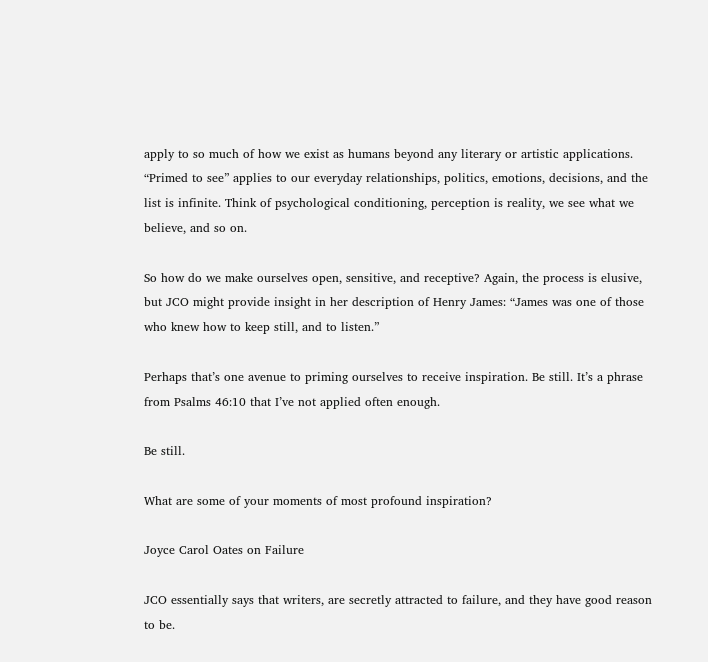apply to so much of how we exist as humans beyond any literary or artistic applications. “Primed to see” applies to our everyday relationships, politics, emotions, decisions, and the list is infinite. Think of psychological conditioning, perception is reality, we see what we believe, and so on.

So how do we make ourselves open, sensitive, and receptive? Again, the process is elusive, but JCO might provide insight in her description of Henry James: “James was one of those who knew how to keep still, and to listen.”

Perhaps that’s one avenue to priming ourselves to receive inspiration. Be still. It’s a phrase from Psalms 46:10 that I’ve not applied often enough.

Be still.

What are some of your moments of most profound inspiration?

Joyce Carol Oates on Failure

JCO essentially says that writers, are secretly attracted to failure, and they have good reason to be.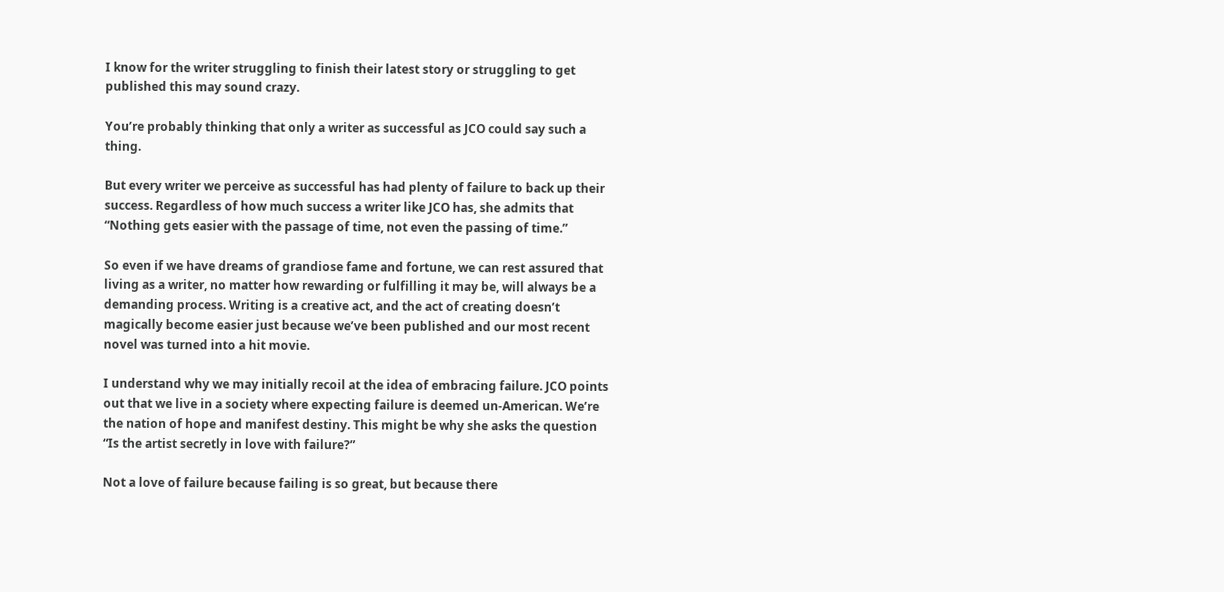I know for the writer struggling to finish their latest story or struggling to get published this may sound crazy.

You’re probably thinking that only a writer as successful as JCO could say such a thing.

But every writer we perceive as successful has had plenty of failure to back up their success. Regardless of how much success a writer like JCO has, she admits that “Nothing gets easier with the passage of time, not even the passing of time.”

So even if we have dreams of grandiose fame and fortune, we can rest assured that living as a writer, no matter how rewarding or fulfilling it may be, will always be a demanding process. Writing is a creative act, and the act of creating doesn’t magically become easier just because we’ve been published and our most recent novel was turned into a hit movie.

I understand why we may initially recoil at the idea of embracing failure. JCO points out that we live in a society where expecting failure is deemed un-American. We’re the nation of hope and manifest destiny. This might be why she asks the question “Is the artist secretly in love with failure?”

Not a love of failure because failing is so great, but because there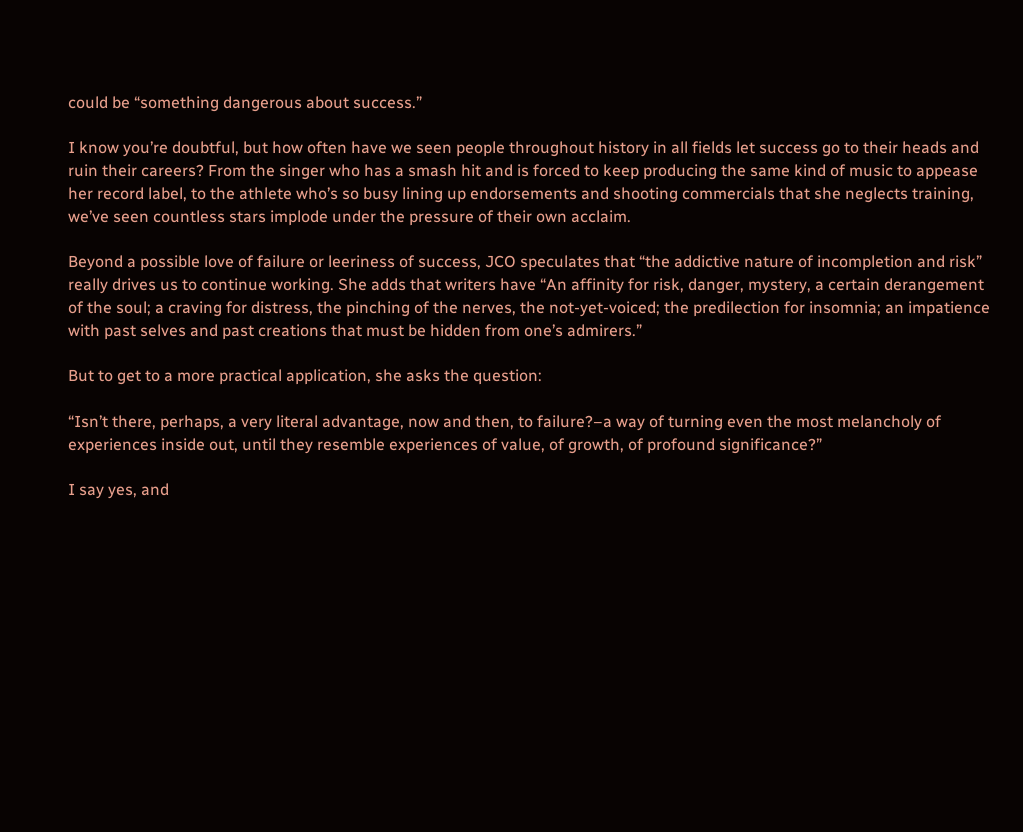could be “something dangerous about success.”

I know you’re doubtful, but how often have we seen people throughout history in all fields let success go to their heads and ruin their careers? From the singer who has a smash hit and is forced to keep producing the same kind of music to appease her record label, to the athlete who’s so busy lining up endorsements and shooting commercials that she neglects training, we’ve seen countless stars implode under the pressure of their own acclaim.

Beyond a possible love of failure or leeriness of success, JCO speculates that “the addictive nature of incompletion and risk” really drives us to continue working. She adds that writers have “An affinity for risk, danger, mystery, a certain derangement of the soul; a craving for distress, the pinching of the nerves, the not-yet-voiced; the predilection for insomnia; an impatience with past selves and past creations that must be hidden from one’s admirers.”

But to get to a more practical application, she asks the question:

“Isn’t there, perhaps, a very literal advantage, now and then, to failure?–a way of turning even the most melancholy of experiences inside out, until they resemble experiences of value, of growth, of profound significance?”

I say yes, and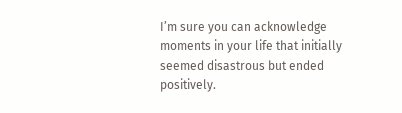I’m sure you can acknowledge moments in your life that initially seemed disastrous but ended positively.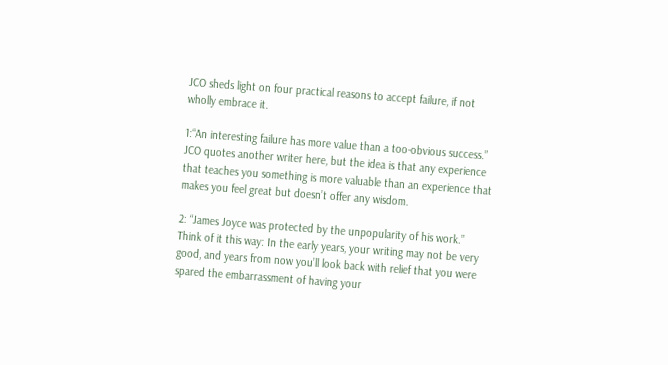JCO sheds light on four practical reasons to accept failure, if not wholly embrace it.

1:“An interesting failure has more value than a too-obvious success.” JCO quotes another writer here, but the idea is that any experience that teaches you something is more valuable than an experience that makes you feel great but doesn’t offer any wisdom.

2: “James Joyce was protected by the unpopularity of his work.” Think of it this way: In the early years, your writing may not be very good, and years from now you’ll look back with relief that you were spared the embarrassment of having your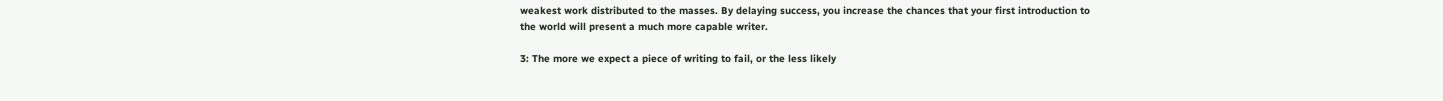weakest work distributed to the masses. By delaying success, you increase the chances that your first introduction to the world will present a much more capable writer.

3: The more we expect a piece of writing to fail, or the less likely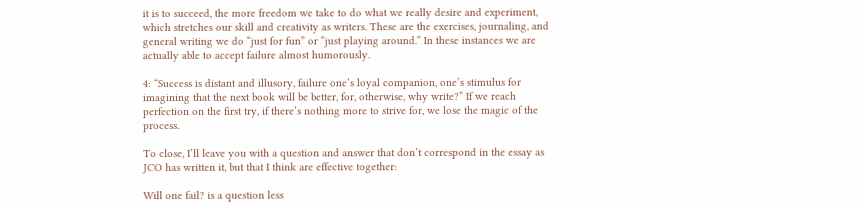it is to succeed, the more freedom we take to do what we really desire and experiment, which stretches our skill and creativity as writers. These are the exercises, journaling, and general writing we do “just for fun” or “just playing around.” In these instances we are actually able to accept failure almost humorously.

4: “Success is distant and illusory, failure one’s loyal companion, one’s stimulus for imagining that the next book will be better, for, otherwise, why write?” If we reach perfection on the first try, if there’s nothing more to strive for, we lose the magic of the process.

To close, I’ll leave you with a question and answer that don’t correspond in the essay as JCO has written it, but that I think are effective together:

Will one fail? is a question less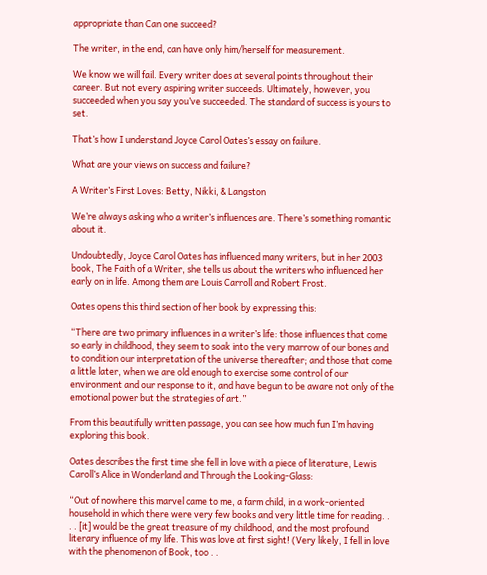appropriate than Can one succeed?

The writer, in the end, can have only him/herself for measurement.

We know we will fail. Every writer does at several points throughout their career. But not every aspiring writer succeeds. Ultimately, however, you succeeded when you say you’ve succeeded. The standard of success is yours to set.

That’s how I understand Joyce Carol Oates’s essay on failure.

What are your views on success and failure?

A Writer’s First Loves: Betty, Nikki, & Langston

We’re always asking who a writer’s influences are. There’s something romantic about it.

Undoubtedly, Joyce Carol Oates has influenced many writers, but in her 2003 book, The Faith of a Writer, she tells us about the writers who influenced her early on in life. Among them are Louis Carroll and Robert Frost.

Oates opens this third section of her book by expressing this:

“There are two primary influences in a writer’s life: those influences that come so early in childhood, they seem to soak into the very marrow of our bones and to condition our interpretation of the universe thereafter; and those that come a little later, when we are old enough to exercise some control of our environment and our response to it, and have begun to be aware not only of the emotional power but the strategies of art.”

From this beautifully written passage, you can see how much fun I’m having exploring this book.

Oates describes the first time she fell in love with a piece of literature, Lewis Caroll’s Alice in Wonderland and Through the Looking-Glass:

“Out of nowhere this marvel came to me, a farm child, in a work-oriented household in which there were very few books and very little time for reading. . . . [it] would be the great treasure of my childhood, and the most profound literary influence of my life. This was love at first sight! (Very likely, I fell in love with the phenomenon of Book, too . .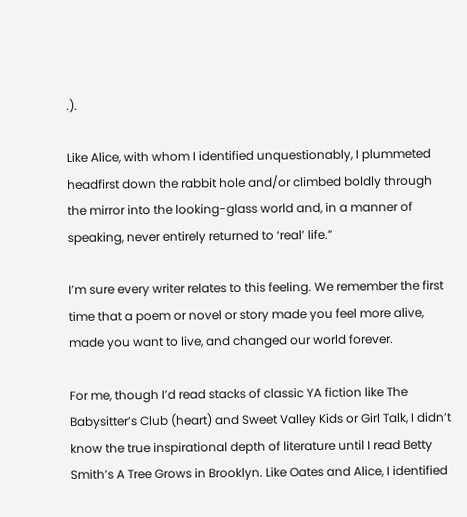.).

Like Alice, with whom I identified unquestionably, I plummeted headfirst down the rabbit hole and/or climbed boldly through the mirror into the looking-glass world and, in a manner of speaking, never entirely returned to ‘real’ life.”

I’m sure every writer relates to this feeling. We remember the first time that a poem or novel or story made you feel more alive, made you want to live, and changed our world forever.

For me, though I’d read stacks of classic YA fiction like The Babysitter’s Club (heart) and Sweet Valley Kids or Girl Talk, I didn’t know the true inspirational depth of literature until I read Betty Smith’s A Tree Grows in Brooklyn. Like Oates and Alice, I identified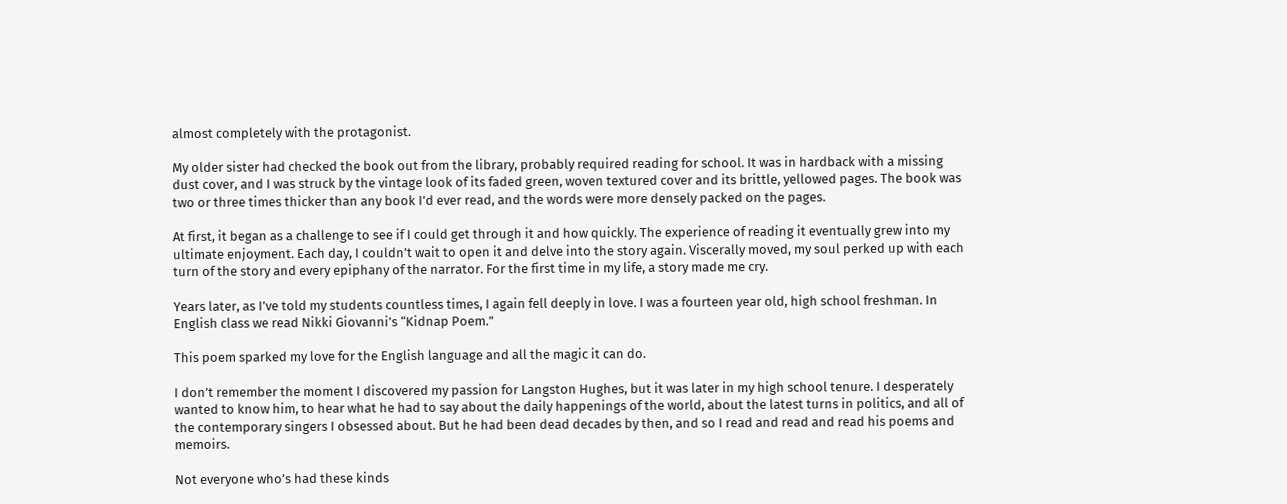almost completely with the protagonist.

My older sister had checked the book out from the library, probably required reading for school. It was in hardback with a missing dust cover, and I was struck by the vintage look of its faded green, woven textured cover and its brittle, yellowed pages. The book was two or three times thicker than any book I’d ever read, and the words were more densely packed on the pages.

At first, it began as a challenge to see if I could get through it and how quickly. The experience of reading it eventually grew into my ultimate enjoyment. Each day, I couldn’t wait to open it and delve into the story again. Viscerally moved, my soul perked up with each turn of the story and every epiphany of the narrator. For the first time in my life, a story made me cry.

Years later, as I’ve told my students countless times, I again fell deeply in love. I was a fourteen year old, high school freshman. In English class we read Nikki Giovanni’s “Kidnap Poem.”

This poem sparked my love for the English language and all the magic it can do.

I don’t remember the moment I discovered my passion for Langston Hughes, but it was later in my high school tenure. I desperately wanted to know him, to hear what he had to say about the daily happenings of the world, about the latest turns in politics, and all of the contemporary singers I obsessed about. But he had been dead decades by then, and so I read and read and read his poems and memoirs.

Not everyone who’s had these kinds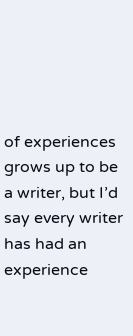of experiences grows up to be a writer, but I’d say every writer has had an experience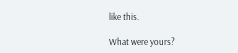like this.

What were yours?